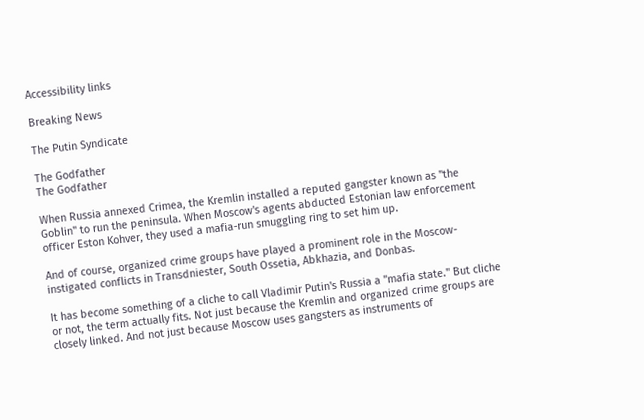Accessibility links

Breaking News

The Putin Syndicate

The Godfather
The Godfather

When Russia annexed Crimea, the Kremlin installed a reputed gangster known as "the Goblin" to run the peninsula. When Moscow's agents abducted Estonian law enforcement officer Eston Kohver, they used a mafia-run smuggling ring to set him up.

And of course, organized crime groups have played a prominent role in the Moscow-instigated conflicts in Transdniester, South Ossetia, Abkhazia, and Donbas.

It has become something of a cliche to call Vladimir Putin's Russia a "mafia state." But cliche or not, the term actually fits. Not just because the Kremlin and organized crime groups are closely linked. And not just because Moscow uses gangsters as instruments of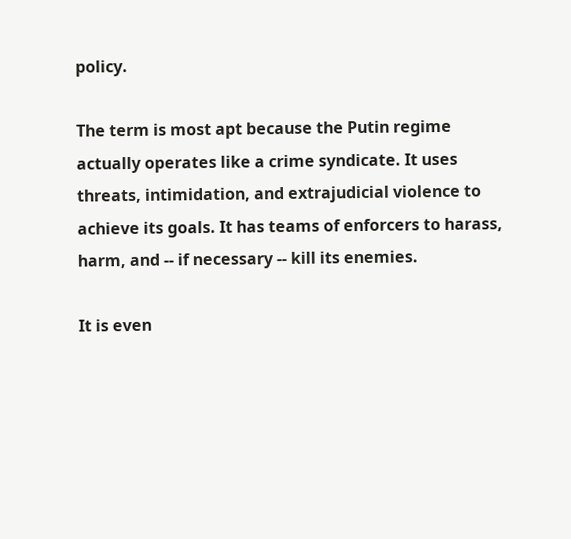policy.

The term is most apt because the Putin regime actually operates like a crime syndicate. It uses threats, intimidation, and extrajudicial violence to achieve its goals. It has teams of enforcers to harass, harm, and -- if necessary -- kill its enemies.

It is even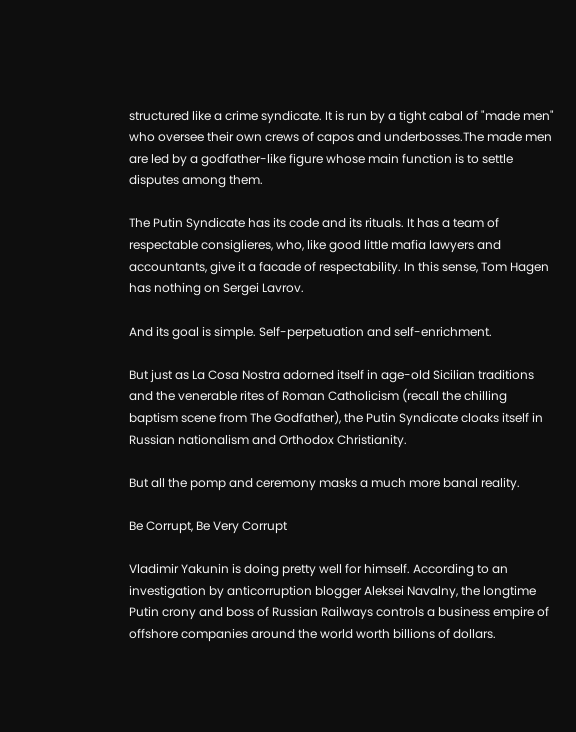structured like a crime syndicate. It is run by a tight cabal of "made men" who oversee their own crews of capos and underbosses.The made men are led by a godfather-like figure whose main function is to settle disputes among them.

The Putin Syndicate has its code and its rituals. It has a team of respectable consiglieres, who, like good little mafia lawyers and accountants, give it a facade of respectability. In this sense, Tom Hagen has nothing on Sergei Lavrov.

And its goal is simple. Self-perpetuation and self-enrichment.

But just as La Cosa Nostra adorned itself in age-old Sicilian traditions and the venerable rites of Roman Catholicism (recall the chilling baptism scene from The Godfather), the Putin Syndicate cloaks itself in Russian nationalism and Orthodox Christianity.

But all the pomp and ceremony masks a much more banal reality.

Be Corrupt, Be Very Corrupt

Vladimir Yakunin is doing pretty well for himself. According to an investigation by anticorruption blogger Aleksei Navalny, the longtime Putin crony and boss of Russian Railways controls a business empire of offshore companies around the world worth billions of dollars.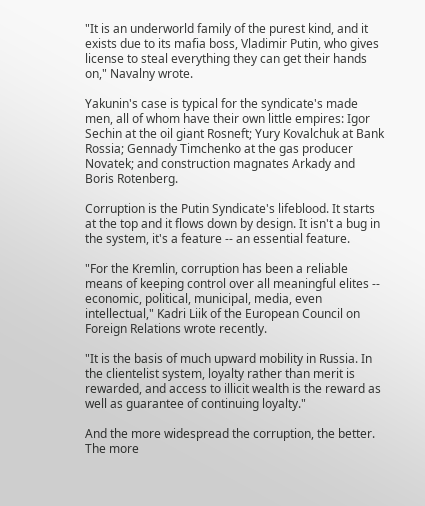"It is an underworld family of the purest kind, and it exists due to its mafia boss, Vladimir Putin, who gives license to steal everything they can get their hands on," Navalny wrote.

Yakunin's case is typical for the syndicate's made men, all of whom have their own little empires: Igor Sechin at the oil giant Rosneft; Yury Kovalchuk at Bank Rossia; Gennady Timchenko at the gas producer Novatek; and construction magnates Arkady and Boris Rotenberg.

Corruption is the Putin Syndicate's lifeblood. It starts at the top and it flows down by design. It isn't a bug in the system, it's a feature -- an essential feature.

"For the Kremlin, corruption has been a reliable means of keeping control over all meaningful elites -- economic, political, municipal, media, even intellectual," Kadri Liik of the European Council on Foreign Relations wrote recently.

"It is the basis of much upward mobility in Russia. In the clientelist system, loyalty rather than merit is rewarded, and access to illicit wealth is the reward as well as guarantee of continuing loyalty."

And the more widespread the corruption, the better. The more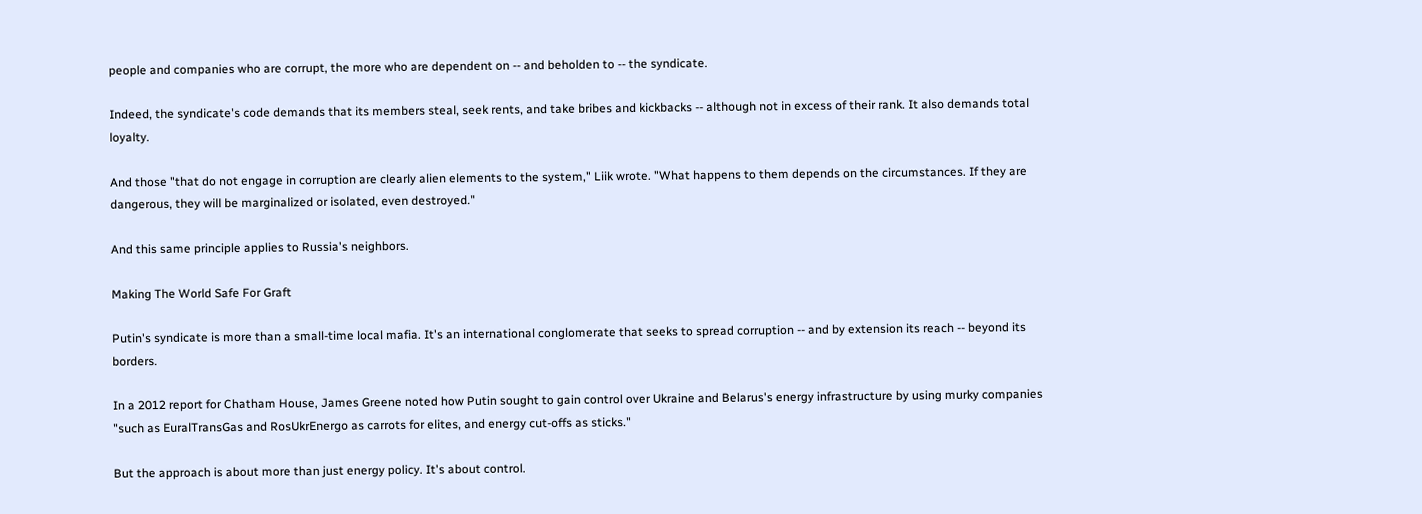people and companies who are corrupt, the more who are dependent on -- and beholden to -- the syndicate.

Indeed, the syndicate's code demands that its members steal, seek rents, and take bribes and kickbacks -- although not in excess of their rank. It also demands total loyalty.

And those "that do not engage in corruption are clearly alien elements to the system," Liik wrote. "What happens to them depends on the circumstances. If they are dangerous, they will be marginalized or isolated, even destroyed."

And this same principle applies to Russia's neighbors.

Making The World Safe For Graft

Putin's syndicate is more than a small-time local mafia. It's an international conglomerate that seeks to spread corruption -- and by extension its reach -- beyond its borders.

In a 2012 report for Chatham House, James Greene noted how Putin sought to gain control over Ukraine and Belarus's energy infrastructure by using murky companies "such as EuralTransGas and RosUkrEnergo as carrots for elites, and energy cut-offs as sticks."

But the approach is about more than just energy policy. It's about control.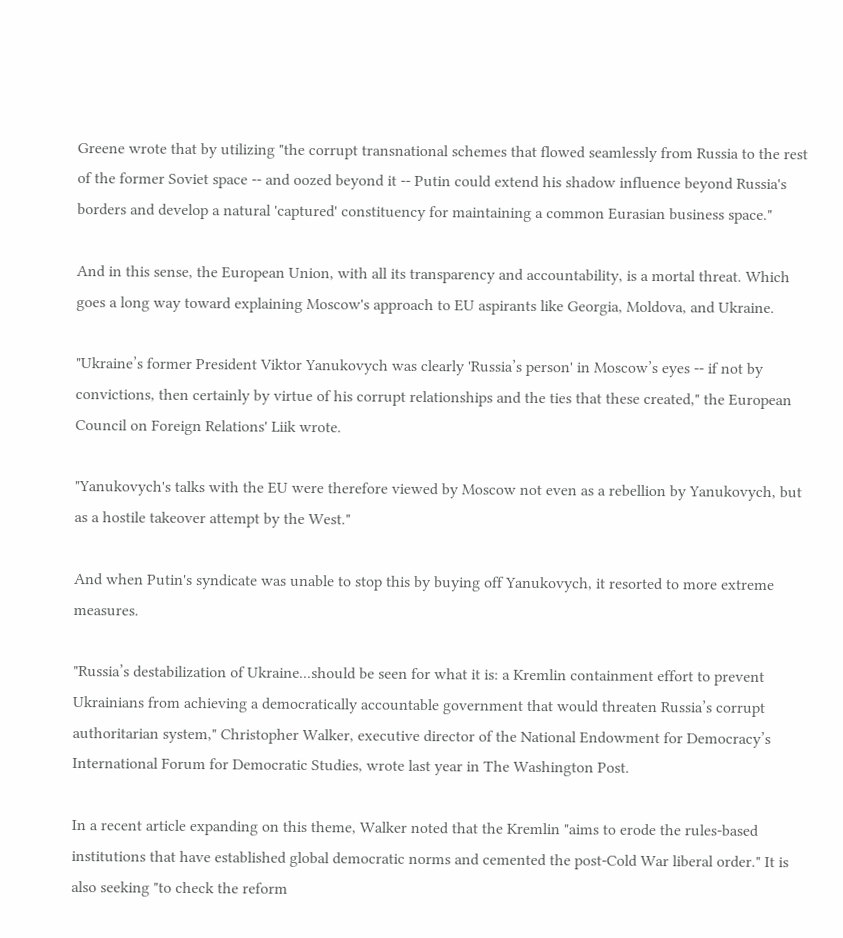Greene wrote that by utilizing "the corrupt transnational schemes that flowed seamlessly from Russia to the rest of the former Soviet space -- and oozed beyond it -- Putin could extend his shadow influence beyond Russia's borders and develop a natural 'captured' constituency for maintaining a common Eurasian business space."

And in this sense, the European Union, with all its transparency and accountability, is a mortal threat. Which goes a long way toward explaining Moscow's approach to EU aspirants like Georgia, Moldova, and Ukraine.

"Ukraine’s former President Viktor Yanukovych was clearly 'Russia’s person' in Moscow’s eyes -- if not by convictions, then certainly by virtue of his corrupt relationships and the ties that these created," the European Council on Foreign Relations' Liik wrote.

"Yanukovych's talks with the EU were therefore viewed by Moscow not even as a rebellion by Yanukovych, but as a hostile takeover attempt by the West."

And when Putin's syndicate was unable to stop this by buying off Yanukovych, it resorted to more extreme measures.

"Russia’s destabilization of Ukraine...should be seen for what it is: a Kremlin containment effort to prevent Ukrainians from achieving a democratically accountable government that would threaten Russia’s corrupt authoritarian system," Christopher Walker, executive director of the National Endowment for Democracy’s International Forum for Democratic Studies, wrote last year in The Washington Post.

In a recent article expanding on this theme, Walker noted that the Kremlin "aims to erode the rules-based institutions that have established global democratic norms and cemented the post-Cold War liberal order." It is also seeking "to check the reform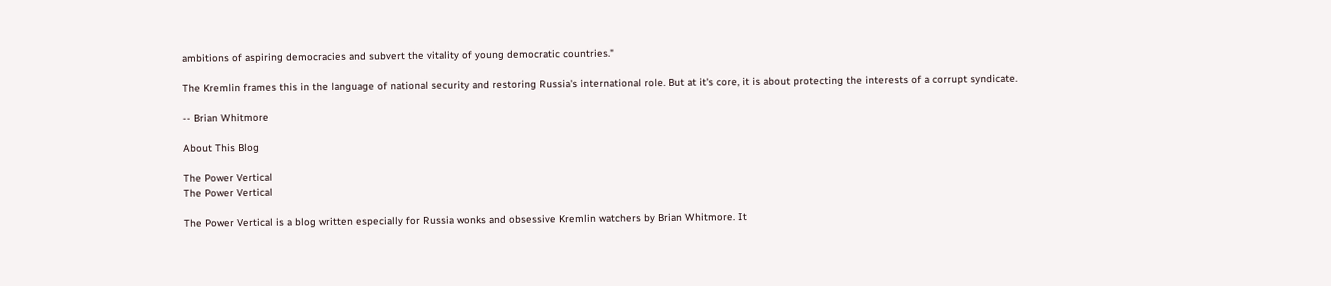ambitions of aspiring democracies and subvert the vitality of young democratic countries."

The Kremlin frames this in the language of national security and restoring Russia's international role. But at it's core, it is about protecting the interests of a corrupt syndicate.

-- Brian Whitmore

About This Blog

The Power Vertical
The Power Vertical

The Power Vertical is a blog written especially for Russia wonks and obsessive Kremlin watchers by Brian Whitmore. It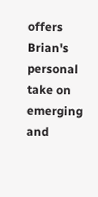offers Brian's personal take on emerging and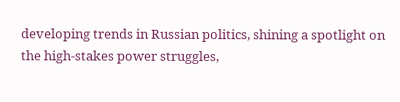developing trends in Russian politics, shining a spotlight on the high-stakes power struggles,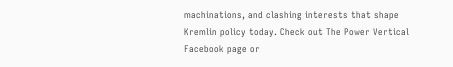machinations, and clashing interests that shape Kremlin policy today. Check out The Power Vertical Facebook page or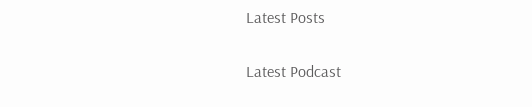Latest Posts

Latest Podcast